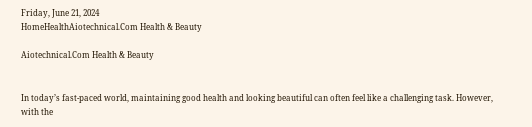Friday, June 21, 2024
HomeHealthAiotechnical.Com Health & Beauty

Aiotechnical.Com Health & Beauty


In today’s fast-paced world, maintaining good health and looking beautiful can often feel like a challenging task. However, with the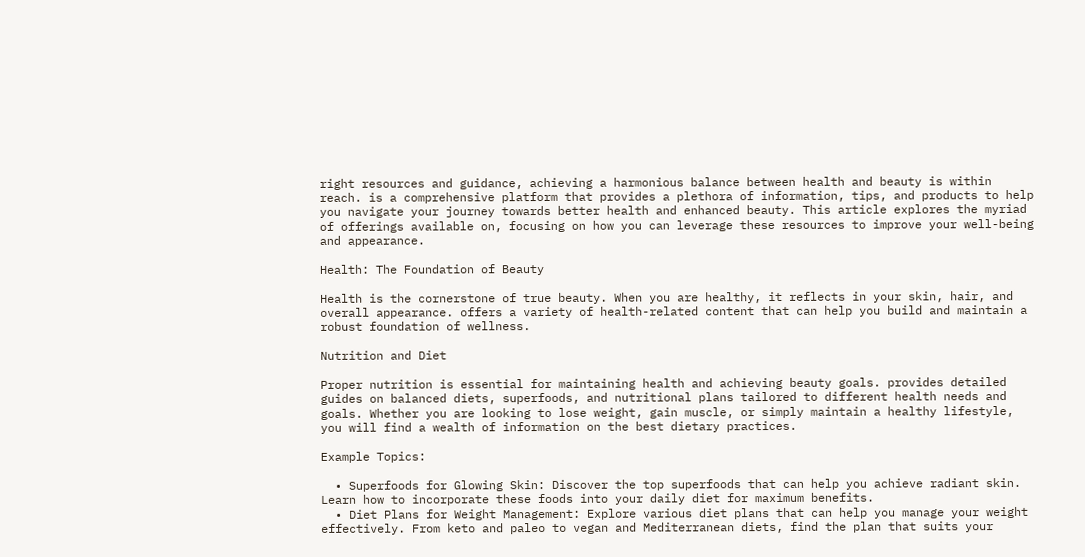right resources and guidance, achieving a harmonious balance between health and beauty is within reach. is a comprehensive platform that provides a plethora of information, tips, and products to help you navigate your journey towards better health and enhanced beauty. This article explores the myriad of offerings available on, focusing on how you can leverage these resources to improve your well-being and appearance.

Health: The Foundation of Beauty

Health is the cornerstone of true beauty. When you are healthy, it reflects in your skin, hair, and overall appearance. offers a variety of health-related content that can help you build and maintain a robust foundation of wellness.

Nutrition and Diet

Proper nutrition is essential for maintaining health and achieving beauty goals. provides detailed guides on balanced diets, superfoods, and nutritional plans tailored to different health needs and goals. Whether you are looking to lose weight, gain muscle, or simply maintain a healthy lifestyle, you will find a wealth of information on the best dietary practices.

Example Topics:

  • Superfoods for Glowing Skin: Discover the top superfoods that can help you achieve radiant skin. Learn how to incorporate these foods into your daily diet for maximum benefits.
  • Diet Plans for Weight Management: Explore various diet plans that can help you manage your weight effectively. From keto and paleo to vegan and Mediterranean diets, find the plan that suits your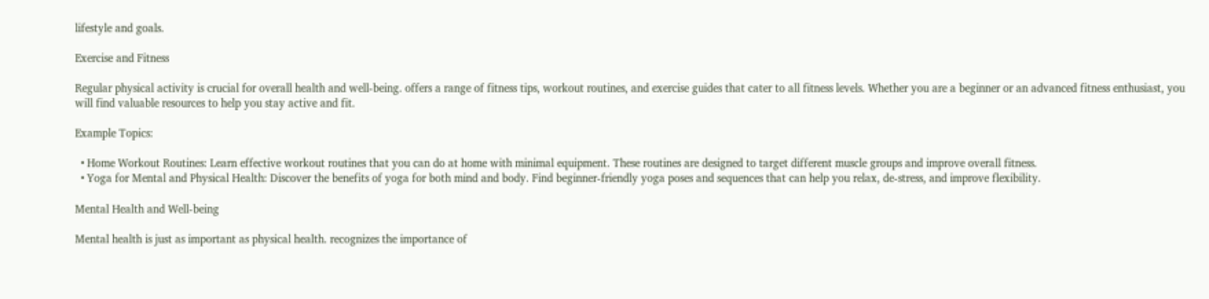lifestyle and goals.

Exercise and Fitness

Regular physical activity is crucial for overall health and well-being. offers a range of fitness tips, workout routines, and exercise guides that cater to all fitness levels. Whether you are a beginner or an advanced fitness enthusiast, you will find valuable resources to help you stay active and fit.

Example Topics:

  • Home Workout Routines: Learn effective workout routines that you can do at home with minimal equipment. These routines are designed to target different muscle groups and improve overall fitness.
  • Yoga for Mental and Physical Health: Discover the benefits of yoga for both mind and body. Find beginner-friendly yoga poses and sequences that can help you relax, de-stress, and improve flexibility.

Mental Health and Well-being

Mental health is just as important as physical health. recognizes the importance of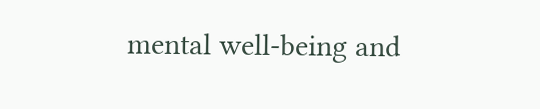mental well-being and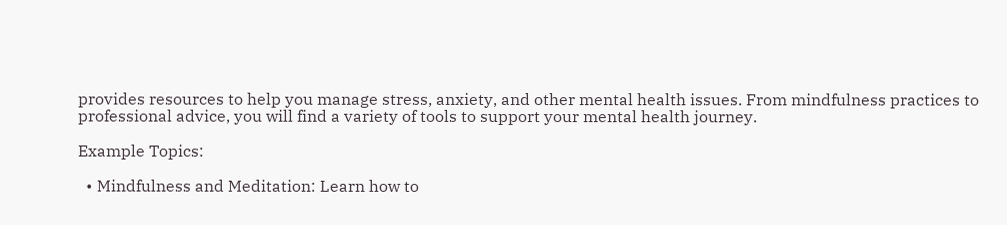provides resources to help you manage stress, anxiety, and other mental health issues. From mindfulness practices to professional advice, you will find a variety of tools to support your mental health journey.

Example Topics:

  • Mindfulness and Meditation: Learn how to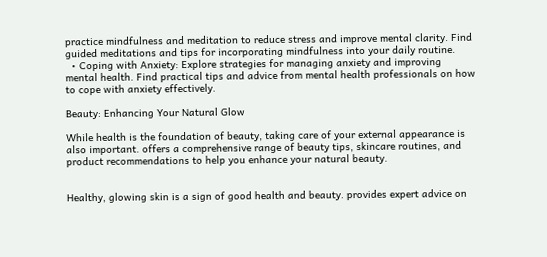practice mindfulness and meditation to reduce stress and improve mental clarity. Find guided meditations and tips for incorporating mindfulness into your daily routine.
  • Coping with Anxiety: Explore strategies for managing anxiety and improving mental health. Find practical tips and advice from mental health professionals on how to cope with anxiety effectively.

Beauty: Enhancing Your Natural Glow

While health is the foundation of beauty, taking care of your external appearance is also important. offers a comprehensive range of beauty tips, skincare routines, and product recommendations to help you enhance your natural beauty.


Healthy, glowing skin is a sign of good health and beauty. provides expert advice on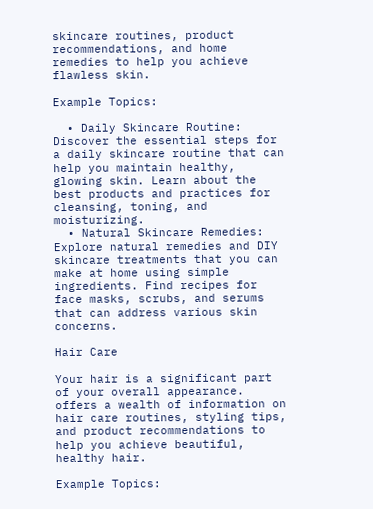skincare routines, product recommendations, and home remedies to help you achieve flawless skin.

Example Topics:

  • Daily Skincare Routine: Discover the essential steps for a daily skincare routine that can help you maintain healthy, glowing skin. Learn about the best products and practices for cleansing, toning, and moisturizing.
  • Natural Skincare Remedies: Explore natural remedies and DIY skincare treatments that you can make at home using simple ingredients. Find recipes for face masks, scrubs, and serums that can address various skin concerns.

Hair Care

Your hair is a significant part of your overall appearance. offers a wealth of information on hair care routines, styling tips, and product recommendations to help you achieve beautiful, healthy hair.

Example Topics: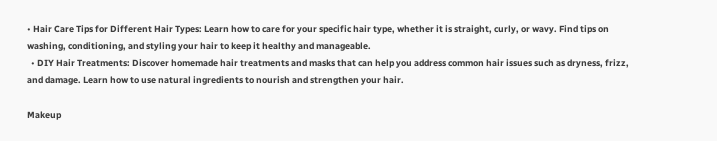• Hair Care Tips for Different Hair Types: Learn how to care for your specific hair type, whether it is straight, curly, or wavy. Find tips on washing, conditioning, and styling your hair to keep it healthy and manageable.
  • DIY Hair Treatments: Discover homemade hair treatments and masks that can help you address common hair issues such as dryness, frizz, and damage. Learn how to use natural ingredients to nourish and strengthen your hair.

Makeup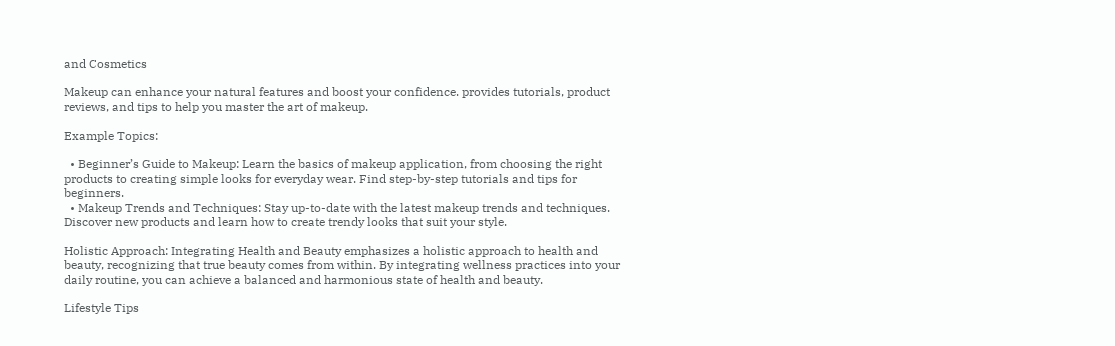and Cosmetics

Makeup can enhance your natural features and boost your confidence. provides tutorials, product reviews, and tips to help you master the art of makeup.

Example Topics:

  • Beginner’s Guide to Makeup: Learn the basics of makeup application, from choosing the right products to creating simple looks for everyday wear. Find step-by-step tutorials and tips for beginners.
  • Makeup Trends and Techniques: Stay up-to-date with the latest makeup trends and techniques. Discover new products and learn how to create trendy looks that suit your style.

Holistic Approach: Integrating Health and Beauty emphasizes a holistic approach to health and beauty, recognizing that true beauty comes from within. By integrating wellness practices into your daily routine, you can achieve a balanced and harmonious state of health and beauty.

Lifestyle Tips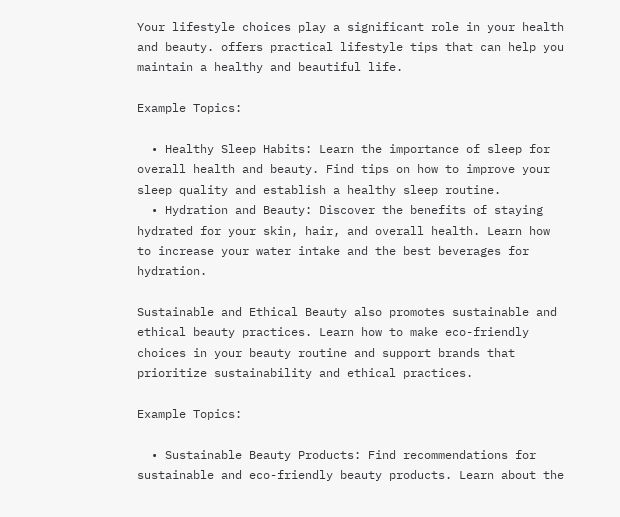Your lifestyle choices play a significant role in your health and beauty. offers practical lifestyle tips that can help you maintain a healthy and beautiful life.

Example Topics:

  • Healthy Sleep Habits: Learn the importance of sleep for overall health and beauty. Find tips on how to improve your sleep quality and establish a healthy sleep routine.
  • Hydration and Beauty: Discover the benefits of staying hydrated for your skin, hair, and overall health. Learn how to increase your water intake and the best beverages for hydration.

Sustainable and Ethical Beauty also promotes sustainable and ethical beauty practices. Learn how to make eco-friendly choices in your beauty routine and support brands that prioritize sustainability and ethical practices.

Example Topics:

  • Sustainable Beauty Products: Find recommendations for sustainable and eco-friendly beauty products. Learn about the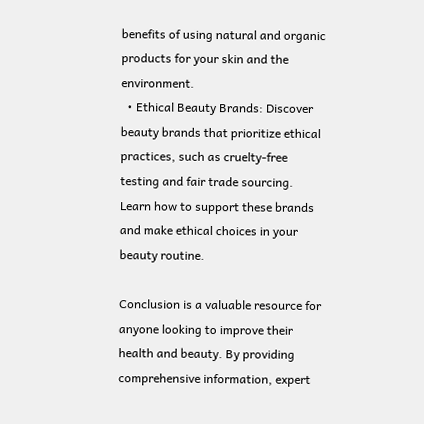benefits of using natural and organic products for your skin and the environment.
  • Ethical Beauty Brands: Discover beauty brands that prioritize ethical practices, such as cruelty-free testing and fair trade sourcing. Learn how to support these brands and make ethical choices in your beauty routine.

Conclusion is a valuable resource for anyone looking to improve their health and beauty. By providing comprehensive information, expert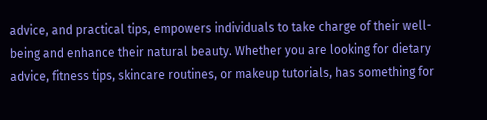advice, and practical tips, empowers individuals to take charge of their well-being and enhance their natural beauty. Whether you are looking for dietary advice, fitness tips, skincare routines, or makeup tutorials, has something for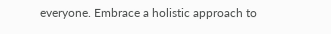everyone. Embrace a holistic approach to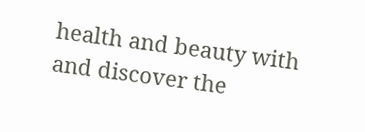health and beauty with and discover the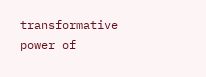transformative power of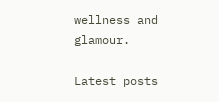wellness and glamour.

Latest posts